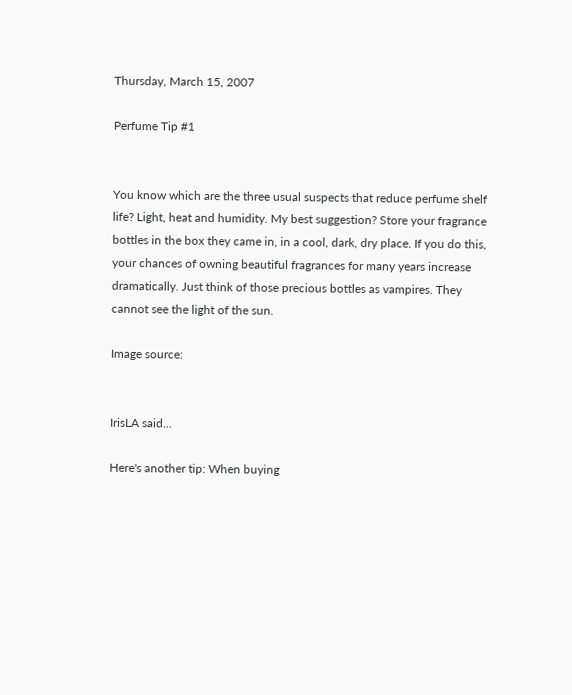Thursday, March 15, 2007

Perfume Tip #1


You know which are the three usual suspects that reduce perfume shelf life? Light, heat and humidity. My best suggestion? Store your fragrance bottles in the box they came in, in a cool, dark, dry place. If you do this, your chances of owning beautiful fragrances for many years increase dramatically. Just think of those precious bottles as vampires. They cannot see the light of the sun.

Image source:


IrisLA said...

Here's another tip: When buying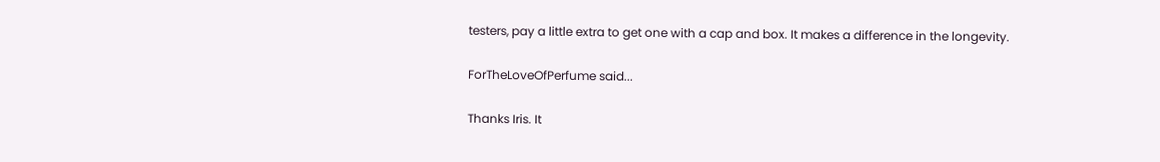testers, pay a little extra to get one with a cap and box. It makes a difference in the longevity.

ForTheLoveOfPerfume said...

Thanks Iris. It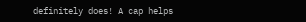definitely does! A cap helps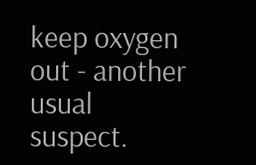keep oxygen out - another usual suspect.